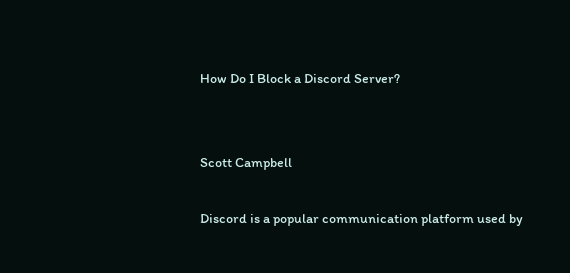How Do I Block a Discord Server?


Scott Campbell

Discord is a popular communication platform used by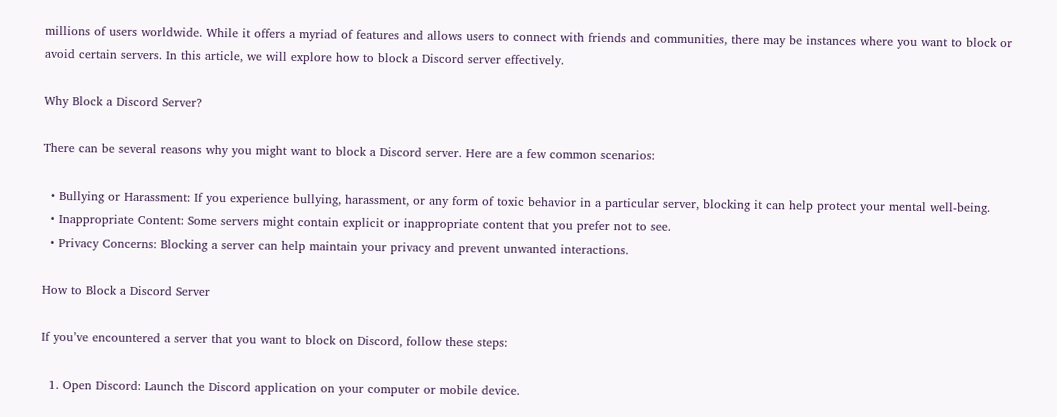millions of users worldwide. While it offers a myriad of features and allows users to connect with friends and communities, there may be instances where you want to block or avoid certain servers. In this article, we will explore how to block a Discord server effectively.

Why Block a Discord Server?

There can be several reasons why you might want to block a Discord server. Here are a few common scenarios:

  • Bullying or Harassment: If you experience bullying, harassment, or any form of toxic behavior in a particular server, blocking it can help protect your mental well-being.
  • Inappropriate Content: Some servers might contain explicit or inappropriate content that you prefer not to see.
  • Privacy Concerns: Blocking a server can help maintain your privacy and prevent unwanted interactions.

How to Block a Discord Server

If you’ve encountered a server that you want to block on Discord, follow these steps:

  1. Open Discord: Launch the Discord application on your computer or mobile device.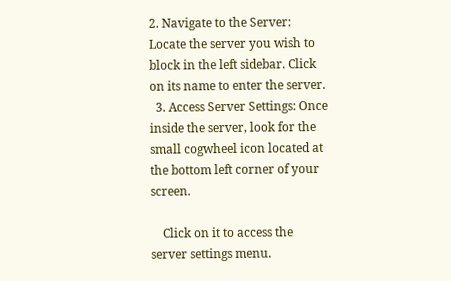2. Navigate to the Server: Locate the server you wish to block in the left sidebar. Click on its name to enter the server.
  3. Access Server Settings: Once inside the server, look for the small cogwheel icon located at the bottom left corner of your screen.

    Click on it to access the server settings menu.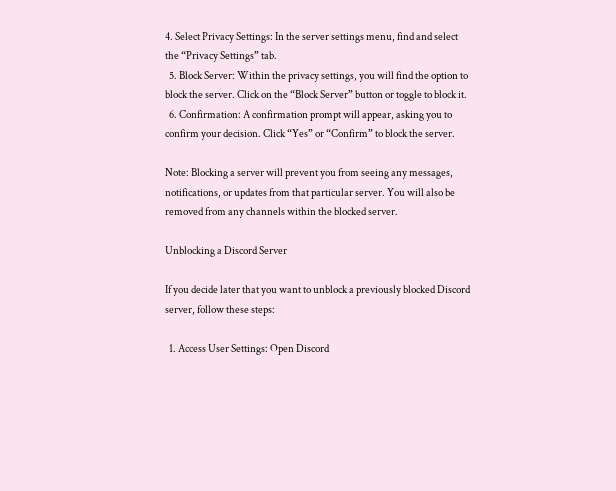4. Select Privacy Settings: In the server settings menu, find and select the “Privacy Settings” tab.
  5. Block Server: Within the privacy settings, you will find the option to block the server. Click on the “Block Server” button or toggle to block it.
  6. Confirmation: A confirmation prompt will appear, asking you to confirm your decision. Click “Yes” or “Confirm” to block the server.

Note: Blocking a server will prevent you from seeing any messages, notifications, or updates from that particular server. You will also be removed from any channels within the blocked server.

Unblocking a Discord Server

If you decide later that you want to unblock a previously blocked Discord server, follow these steps:

  1. Access User Settings: Open Discord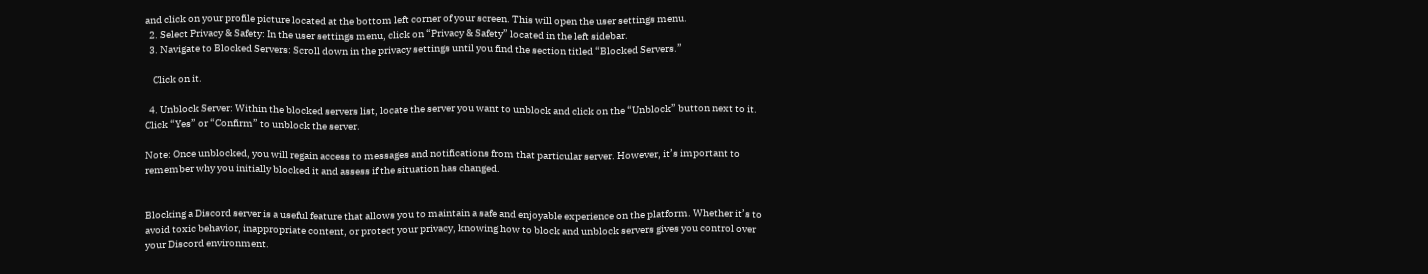and click on your profile picture located at the bottom left corner of your screen. This will open the user settings menu.
  2. Select Privacy & Safety: In the user settings menu, click on “Privacy & Safety” located in the left sidebar.
  3. Navigate to Blocked Servers: Scroll down in the privacy settings until you find the section titled “Blocked Servers.”

    Click on it.

  4. Unblock Server: Within the blocked servers list, locate the server you want to unblock and click on the “Unblock” button next to it. Click “Yes” or “Confirm” to unblock the server.

Note: Once unblocked, you will regain access to messages and notifications from that particular server. However, it’s important to remember why you initially blocked it and assess if the situation has changed.


Blocking a Discord server is a useful feature that allows you to maintain a safe and enjoyable experience on the platform. Whether it’s to avoid toxic behavior, inappropriate content, or protect your privacy, knowing how to block and unblock servers gives you control over your Discord environment.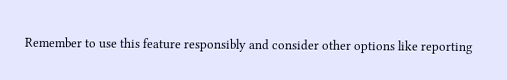Remember to use this feature responsibly and consider other options like reporting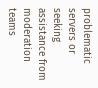problematic servers or seeking assistance from moderation teams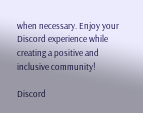when necessary. Enjoy your Discord experience while creating a positive and inclusive community!

Discord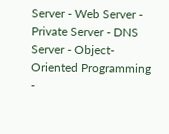Server - Web Server - Private Server - DNS Server - Object-Oriented Programming -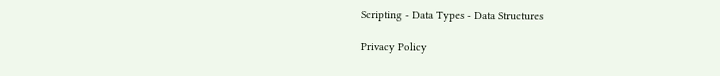Scripting - Data Types - Data Structures

Privacy Policy